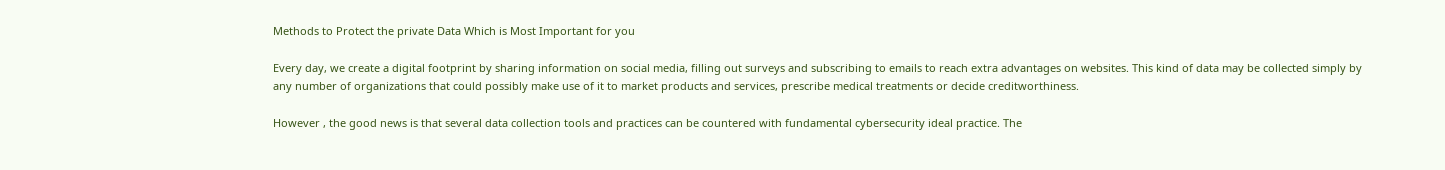Methods to Protect the private Data Which is Most Important for you

Every day, we create a digital footprint by sharing information on social media, filling out surveys and subscribing to emails to reach extra advantages on websites. This kind of data may be collected simply by any number of organizations that could possibly make use of it to market products and services, prescribe medical treatments or decide creditworthiness.

However , the good news is that several data collection tools and practices can be countered with fundamental cybersecurity ideal practice. The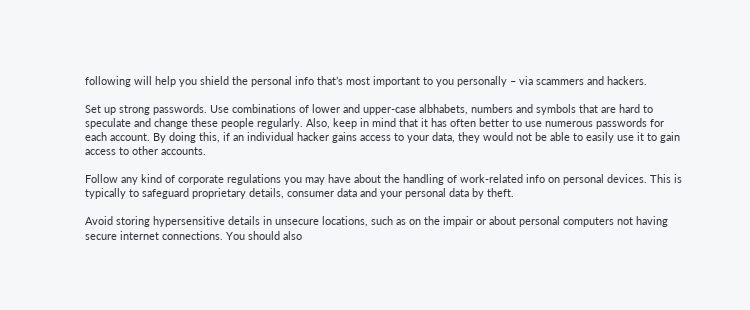following will help you shield the personal info that’s most important to you personally – via scammers and hackers.

Set up strong passwords. Use combinations of lower and upper-case albhabets, numbers and symbols that are hard to speculate and change these people regularly. Also, keep in mind that it has often better to use numerous passwords for each account. By doing this, if an individual hacker gains access to your data, they would not be able to easily use it to gain access to other accounts.

Follow any kind of corporate regulations you may have about the handling of work-related info on personal devices. This is typically to safeguard proprietary details, consumer data and your personal data by theft.

Avoid storing hypersensitive details in unsecure locations, such as on the impair or about personal computers not having secure internet connections. You should also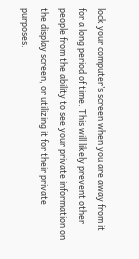lock your computer’s screen when you are away from it for a long period of time. This will likely prevent other people from the ability to see your private information on the display screen, or utilizing it for their private purposes.